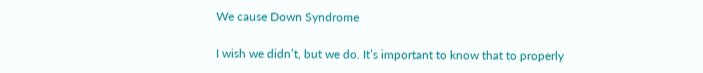We cause Down Syndrome

I wish we didn’t, but we do. It’s important to know that to properly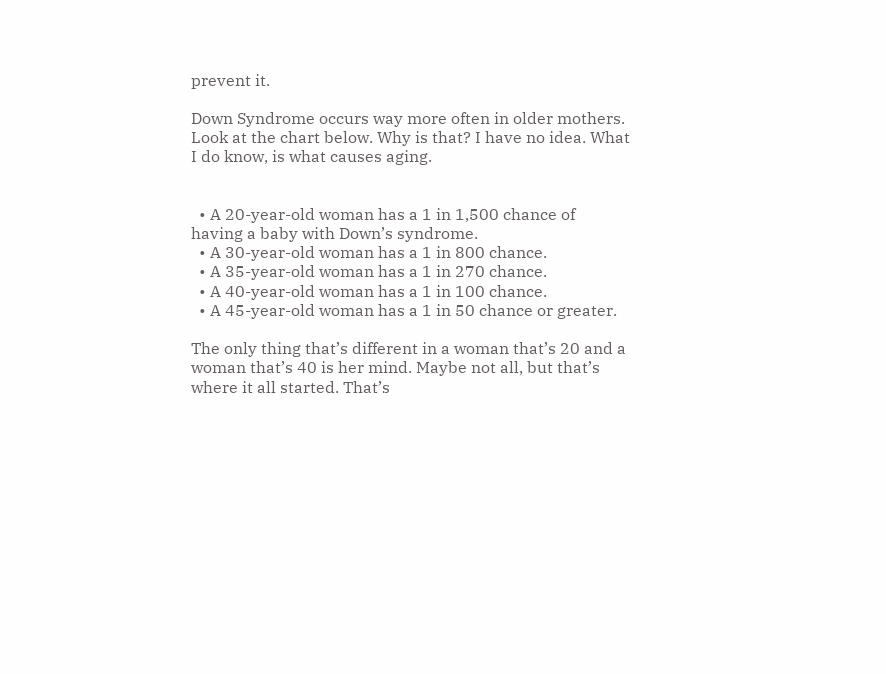prevent it.

Down Syndrome occurs way more often in older mothers. Look at the chart below. Why is that? I have no idea. What I do know, is what causes aging.


  • A 20-year-old woman has a 1 in 1,500 chance of having a baby with Down’s syndrome.
  • A 30-year-old woman has a 1 in 800 chance.
  • A 35-year-old woman has a 1 in 270 chance.
  • A 40-year-old woman has a 1 in 100 chance.
  • A 45-year-old woman has a 1 in 50 chance or greater.

The only thing that’s different in a woman that’s 20 and a woman that’s 40 is her mind. Maybe not all, but that’s where it all started. That’s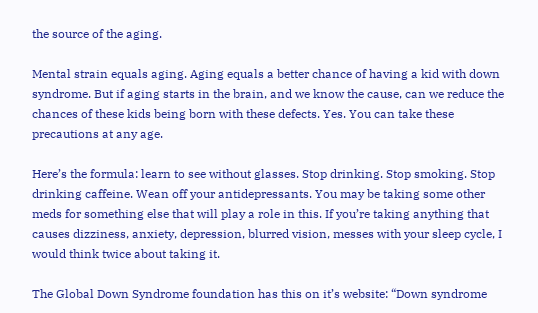the source of the aging.

Mental strain equals aging. Aging equals a better chance of having a kid with down syndrome. But if aging starts in the brain, and we know the cause, can we reduce the chances of these kids being born with these defects. Yes. You can take these precautions at any age.

Here’s the formula: learn to see without glasses. Stop drinking. Stop smoking. Stop drinking caffeine. Wean off your antidepressants. You may be taking some other meds for something else that will play a role in this. If you’re taking anything that causes dizziness, anxiety, depression, blurred vision, messes with your sleep cycle, I would think twice about taking it.

The Global Down Syndrome foundation has this on it’s website: “Down syndrome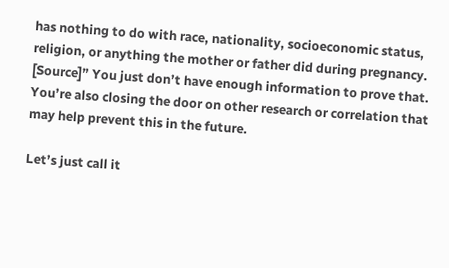has nothing to do with race, nationality, socioeconomic status, religion, or anything the mother or father did during pregnancy. [Source]” You just don’t have enough information to prove that. You’re also closing the door on other research or correlation that may help prevent this in the future.

Let’s just call it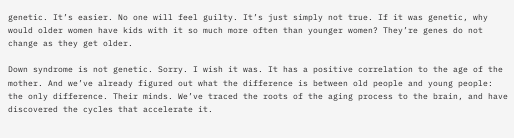genetic. It’s easier. No one will feel guilty. It’s just simply not true. If it was genetic, why would older women have kids with it so much more often than younger women? They’re genes do not change as they get older.

Down syndrome is not genetic. Sorry. I wish it was. It has a positive correlation to the age of the mother. And we’ve already figured out what the difference is between old people and young people: the only difference. Their minds. We’ve traced the roots of the aging process to the brain, and have discovered the cycles that accelerate it.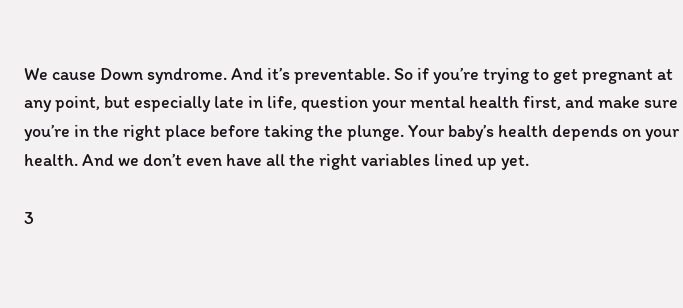We cause Down syndrome. And it’s preventable. So if you’re trying to get pregnant at any point, but especially late in life, question your mental health first, and make sure you’re in the right place before taking the plunge. Your baby’s health depends on your health. And we don’t even have all the right variables lined up yet.

3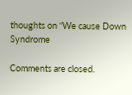thoughts on “We cause Down Syndrome

Comments are closed.